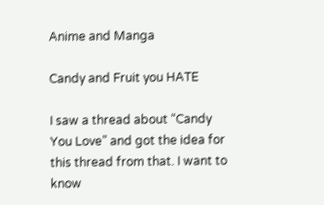Anime and Manga

Candy and Fruit you HATE

I saw a thread about “Candy You Love” and got the idea for this thread from that. I want to know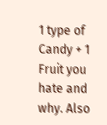1 type of Candy + 1 Fruit you hate and why. Also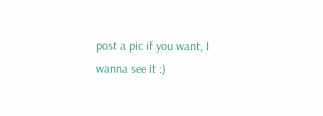post a pic if you want, I wanna see it :)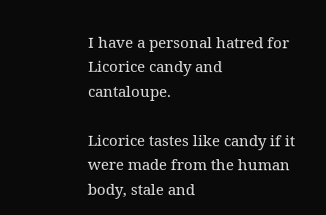I have a personal hatred for Licorice candy and cantaloupe.

Licorice tastes like candy if it were made from the human body, stale and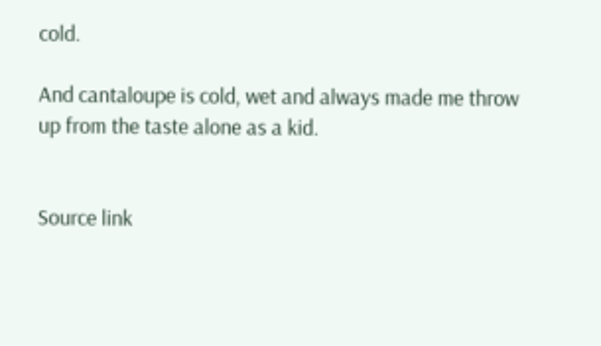cold.

And cantaloupe is cold, wet and always made me throw up from the taste alone as a kid.


Source link